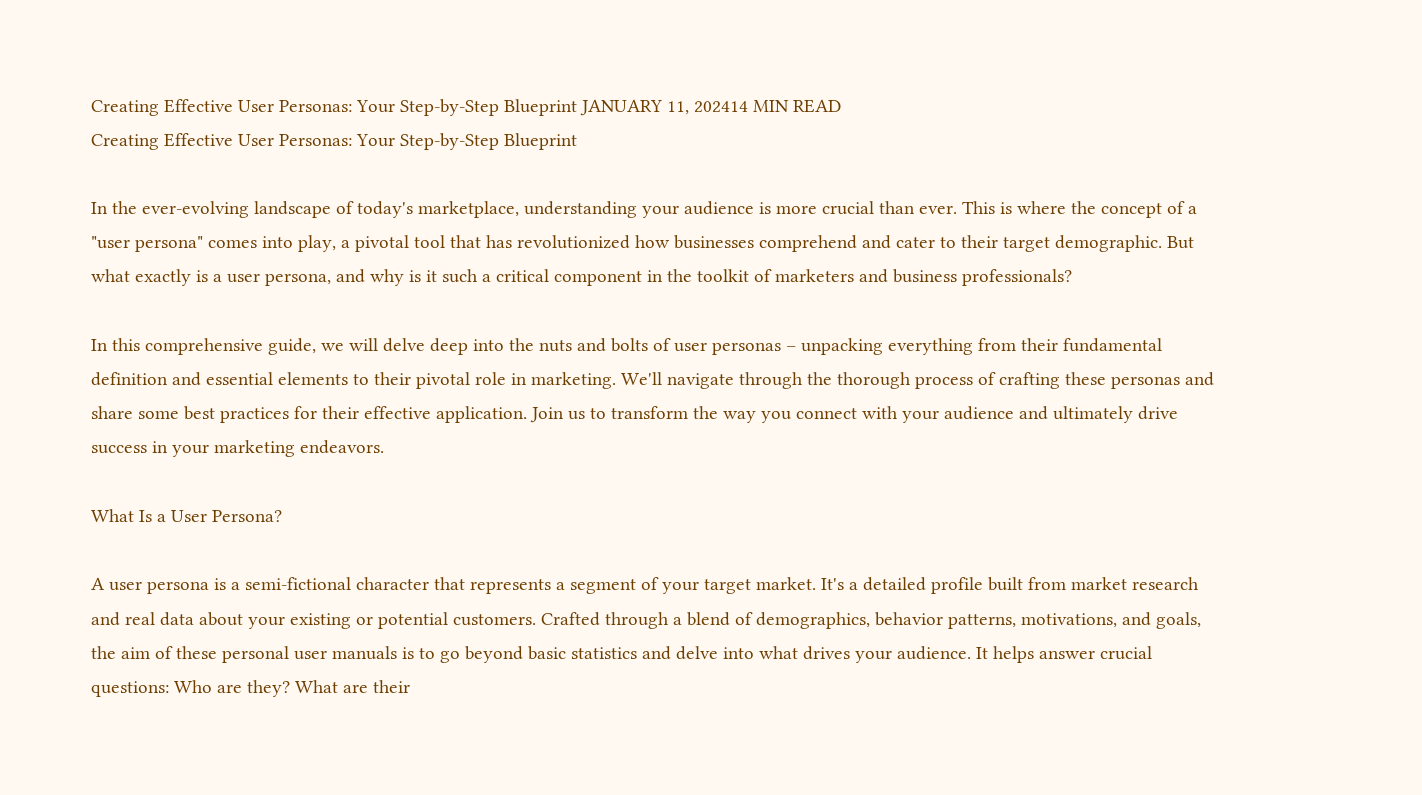Creating Effective User Personas: Your Step-by-Step Blueprint JANUARY 11, 202414 MIN READ
Creating Effective User Personas: Your Step-by-Step Blueprint

In the ever-evolving landscape of today's marketplace, understanding your audience is more crucial than ever. This is where the concept of a "user persona" comes into play, a pivotal tool that has revolutionized how businesses comprehend and cater to their target demographic. But what exactly is a user persona, and why is it such a critical component in the toolkit of marketers and business professionals?

In this comprehensive guide, we will delve deep into the nuts and bolts of user personas – unpacking everything from their fundamental definition and essential elements to their pivotal role in marketing. We'll navigate through the thorough process of crafting these personas and share some best practices for their effective application. Join us to transform the way you connect with your audience and ultimately drive success in your marketing endeavors.

What Is a User Persona?

A user persona is a semi-fictional character that represents a segment of your target market. It's a detailed profile built from market research and real data about your existing or potential customers. Crafted through a blend of demographics, behavior patterns, motivations, and goals, the aim of these personal user manuals is to go beyond basic statistics and delve into what drives your audience. It helps answer crucial questions: Who are they? What are their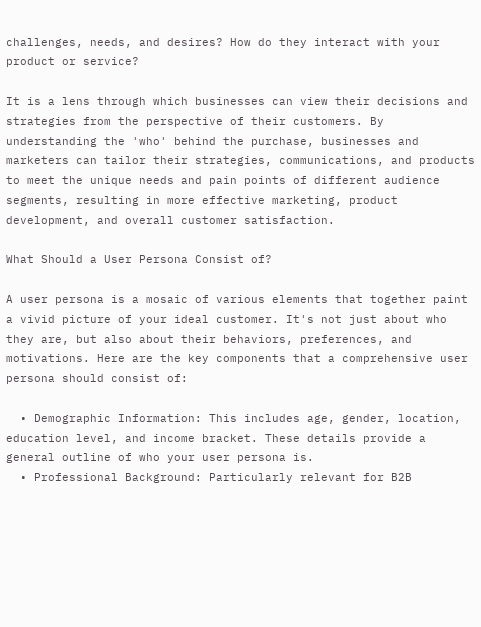challenges, needs, and desires? How do they interact with your product or service?

It is a lens through which businesses can view their decisions and strategies from the perspective of their customers. By understanding the 'who' behind the purchase, businesses and marketers can tailor their strategies, communications, and products to meet the unique needs and pain points of different audience segments, resulting in more effective marketing, product development, and overall customer satisfaction.

What Should a User Persona Consist of?

A user persona is a mosaic of various elements that together paint a vivid picture of your ideal customer. It's not just about who they are, but also about their behaviors, preferences, and motivations. Here are the key components that a comprehensive user persona should consist of:

  • Demographic Information: This includes age, gender, location, education level, and income bracket. These details provide a general outline of who your user persona is.
  • Professional Background: Particularly relevant for B2B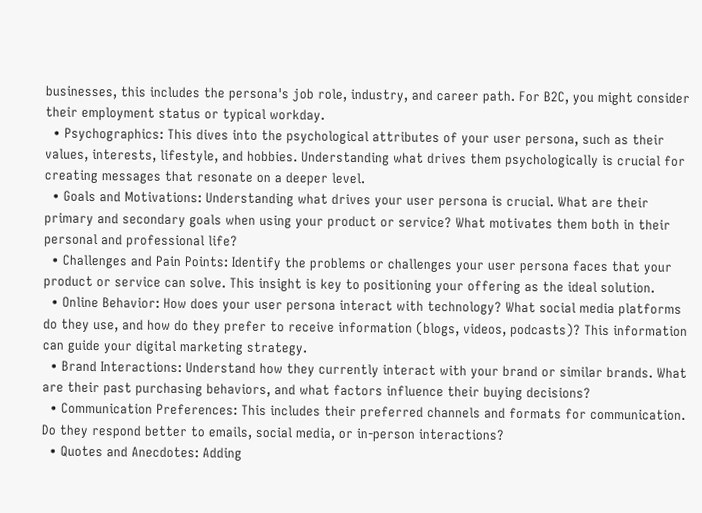businesses, this includes the persona's job role, industry, and career path. For B2C, you might consider their employment status or typical workday.
  • Psychographics: This dives into the psychological attributes of your user persona, such as their values, interests, lifestyle, and hobbies. Understanding what drives them psychologically is crucial for creating messages that resonate on a deeper level.
  • Goals and Motivations: Understanding what drives your user persona is crucial. What are their primary and secondary goals when using your product or service? What motivates them both in their personal and professional life?
  • Challenges and Pain Points: Identify the problems or challenges your user persona faces that your product or service can solve. This insight is key to positioning your offering as the ideal solution.
  • Online Behavior: How does your user persona interact with technology? What social media platforms do they use, and how do they prefer to receive information (blogs, videos, podcasts)? This information can guide your digital marketing strategy.
  • Brand Interactions: Understand how they currently interact with your brand or similar brands. What are their past purchasing behaviors, and what factors influence their buying decisions?
  • Communication Preferences: This includes their preferred channels and formats for communication. Do they respond better to emails, social media, or in-person interactions?
  • Quotes and Anecdotes: Adding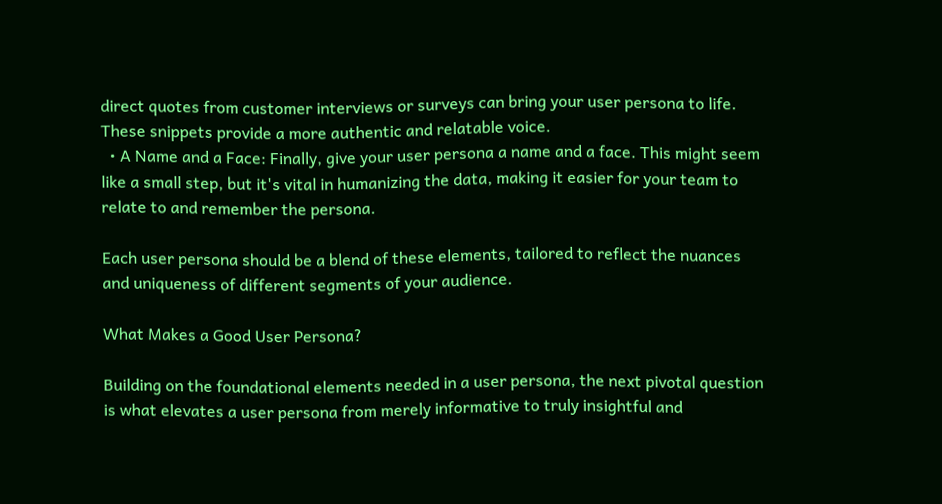direct quotes from customer interviews or surveys can bring your user persona to life. These snippets provide a more authentic and relatable voice.
  • A Name and a Face: Finally, give your user persona a name and a face. This might seem like a small step, but it's vital in humanizing the data, making it easier for your team to relate to and remember the persona.

Each user persona should be a blend of these elements, tailored to reflect the nuances and uniqueness of different segments of your audience.

What Makes a Good User Persona?

Building on the foundational elements needed in a user persona, the next pivotal question is what elevates a user persona from merely informative to truly insightful and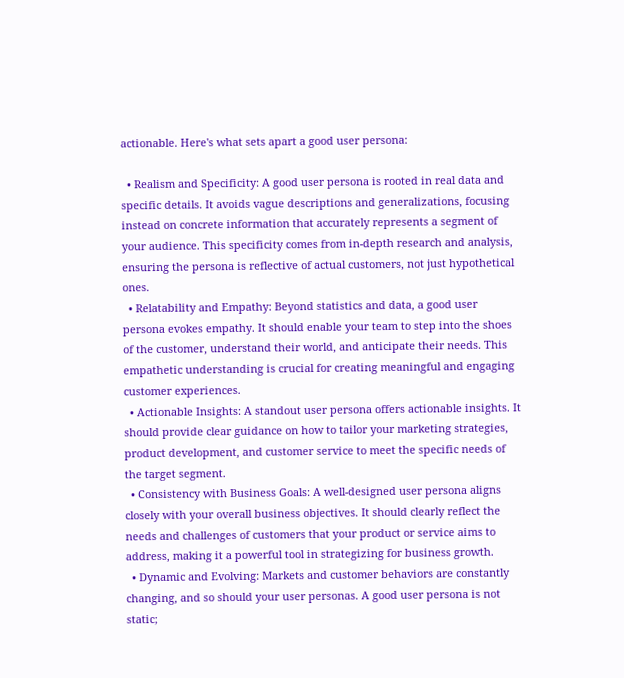actionable. Here's what sets apart a good user persona:

  • Realism and Specificity: A good user persona is rooted in real data and specific details. It avoids vague descriptions and generalizations, focusing instead on concrete information that accurately represents a segment of your audience. This specificity comes from in-depth research and analysis, ensuring the persona is reflective of actual customers, not just hypothetical ones.
  • Relatability and Empathy: Beyond statistics and data, a good user persona evokes empathy. It should enable your team to step into the shoes of the customer, understand their world, and anticipate their needs. This empathetic understanding is crucial for creating meaningful and engaging customer experiences.
  • Actionable Insights: A standout user persona offers actionable insights. It should provide clear guidance on how to tailor your marketing strategies, product development, and customer service to meet the specific needs of the target segment.
  • Consistency with Business Goals: A well-designed user persona aligns closely with your overall business objectives. It should clearly reflect the needs and challenges of customers that your product or service aims to address, making it a powerful tool in strategizing for business growth.
  • Dynamic and Evolving: Markets and customer behaviors are constantly changing, and so should your user personas. A good user persona is not static;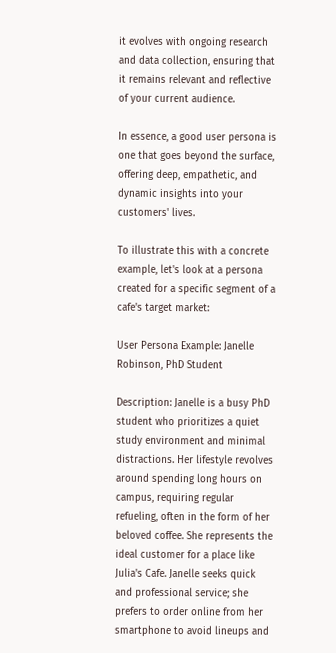it evolves with ongoing research and data collection, ensuring that it remains relevant and reflective of your current audience.

In essence, a good user persona is one that goes beyond the surface, offering deep, empathetic, and dynamic insights into your customers' lives.

To illustrate this with a concrete example, let's look at a persona created for a specific segment of a cafe's target market:

User Persona Example: Janelle Robinson, PhD Student

Description: Janelle is a busy PhD student who prioritizes a quiet study environment and minimal distractions. Her lifestyle revolves around spending long hours on campus, requiring regular refueling, often in the form of her beloved coffee. She represents the ideal customer for a place like Julia's Cafe. Janelle seeks quick and professional service; she prefers to order online from her smartphone to avoid lineups and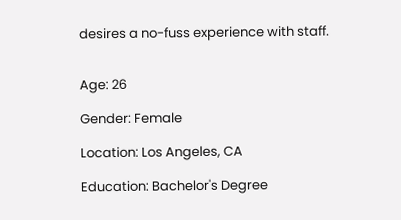desires a no-fuss experience with staff.


Age: 26

Gender: Female

Location: Los Angeles, CA

Education: Bachelor's Degree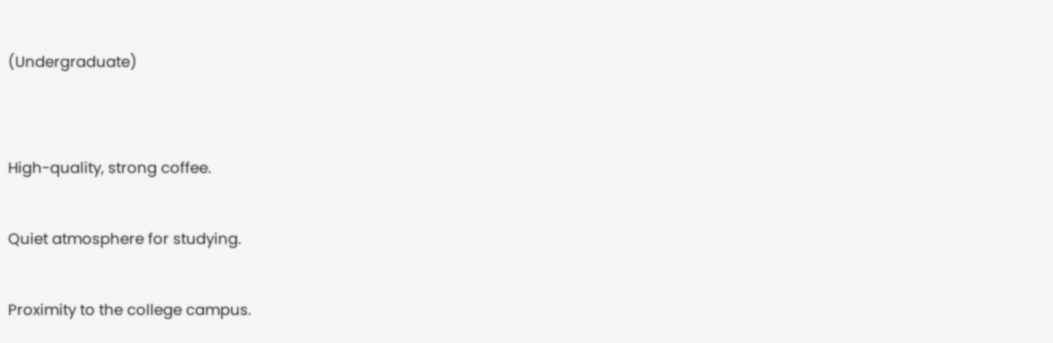(Undergraduate)


High-quality, strong coffee.

Quiet atmosphere for studying.

Proximity to the college campus.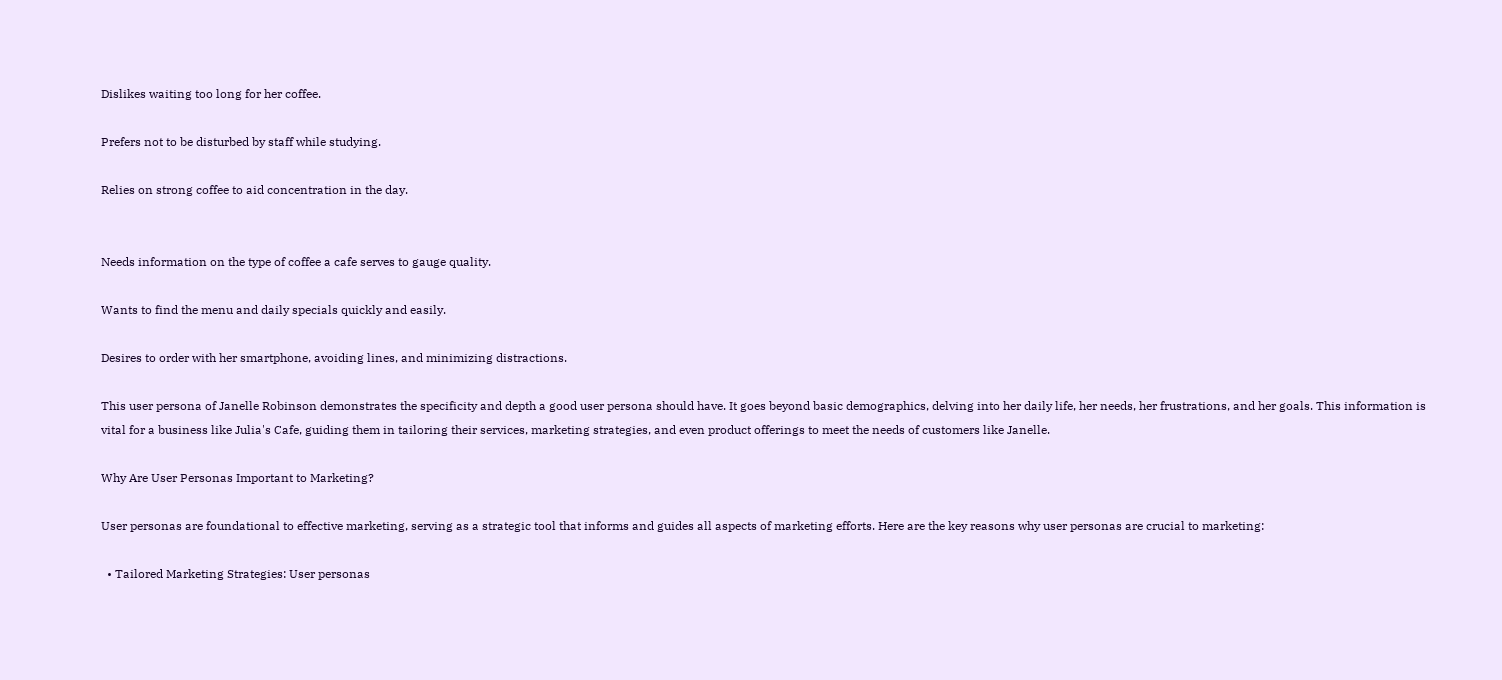Dislikes waiting too long for her coffee.

Prefers not to be disturbed by staff while studying.

Relies on strong coffee to aid concentration in the day.


Needs information on the type of coffee a cafe serves to gauge quality.

Wants to find the menu and daily specials quickly and easily.

Desires to order with her smartphone, avoiding lines, and minimizing distractions.

This user persona of Janelle Robinson demonstrates the specificity and depth a good user persona should have. It goes beyond basic demographics, delving into her daily life, her needs, her frustrations, and her goals. This information is vital for a business like Julia's Cafe, guiding them in tailoring their services, marketing strategies, and even product offerings to meet the needs of customers like Janelle.

Why Are User Personas Important to Marketing?

User personas are foundational to effective marketing, serving as a strategic tool that informs and guides all aspects of marketing efforts. Here are the key reasons why user personas are crucial to marketing:

  • Tailored Marketing Strategies: User personas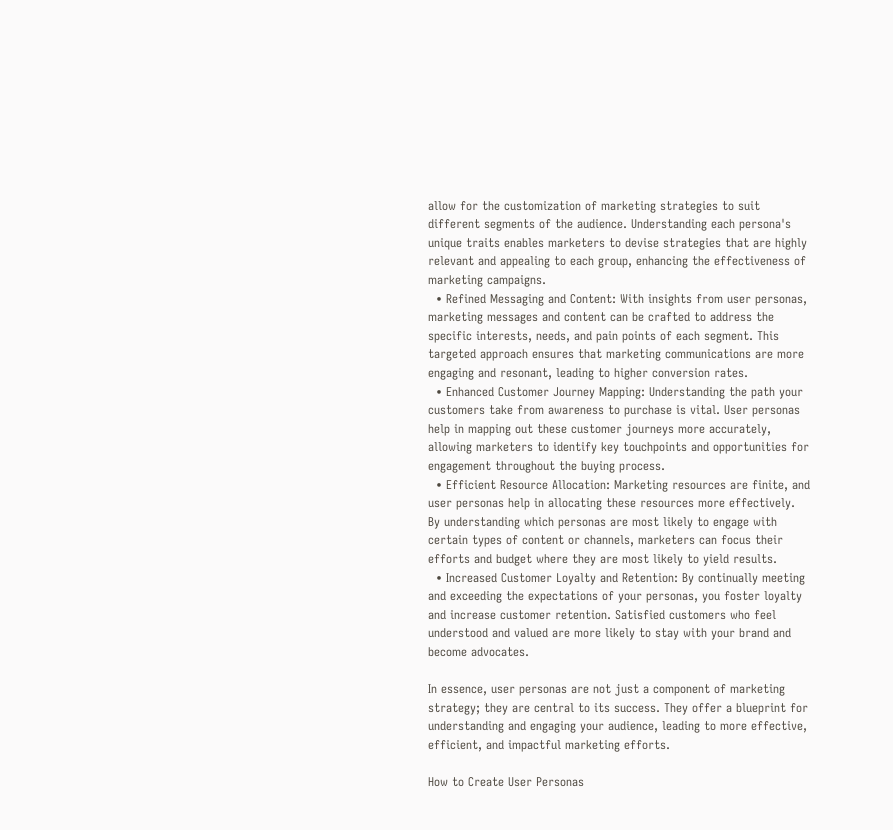allow for the customization of marketing strategies to suit different segments of the audience. Understanding each persona's unique traits enables marketers to devise strategies that are highly relevant and appealing to each group, enhancing the effectiveness of marketing campaigns.
  • Refined Messaging and Content: With insights from user personas, marketing messages and content can be crafted to address the specific interests, needs, and pain points of each segment. This targeted approach ensures that marketing communications are more engaging and resonant, leading to higher conversion rates.
  • Enhanced Customer Journey Mapping: Understanding the path your customers take from awareness to purchase is vital. User personas help in mapping out these customer journeys more accurately, allowing marketers to identify key touchpoints and opportunities for engagement throughout the buying process.
  • Efficient Resource Allocation: Marketing resources are finite, and user personas help in allocating these resources more effectively. By understanding which personas are most likely to engage with certain types of content or channels, marketers can focus their efforts and budget where they are most likely to yield results.
  • Increased Customer Loyalty and Retention: By continually meeting and exceeding the expectations of your personas, you foster loyalty and increase customer retention. Satisfied customers who feel understood and valued are more likely to stay with your brand and become advocates.

In essence, user personas are not just a component of marketing strategy; they are central to its success. They offer a blueprint for understanding and engaging your audience, leading to more effective, efficient, and impactful marketing efforts.

How to Create User Personas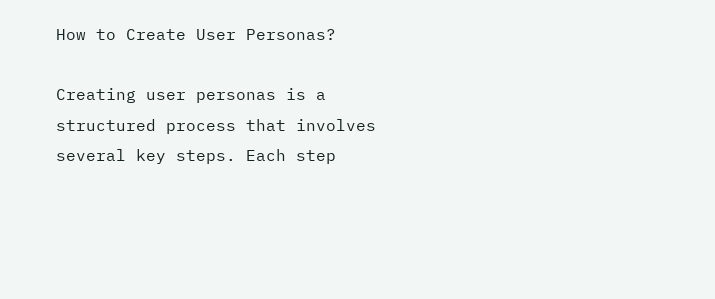How to Create User Personas?

Creating user personas is a structured process that involves several key steps. Each step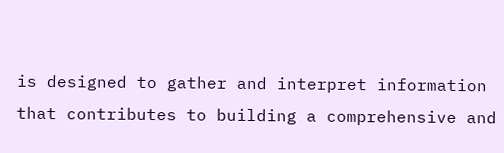is designed to gather and interpret information that contributes to building a comprehensive and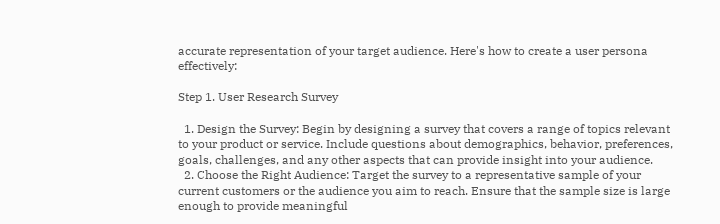accurate representation of your target audience. Here's how to create a user persona effectively:

Step 1. User Research Survey

  1. Design the Survey: Begin by designing a survey that covers a range of topics relevant to your product or service. Include questions about demographics, behavior, preferences, goals, challenges, and any other aspects that can provide insight into your audience.
  2. Choose the Right Audience: Target the survey to a representative sample of your current customers or the audience you aim to reach. Ensure that the sample size is large enough to provide meaningful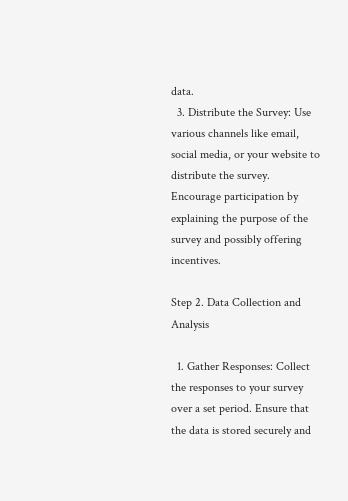data.
  3. Distribute the Survey: Use various channels like email, social media, or your website to distribute the survey. Encourage participation by explaining the purpose of the survey and possibly offering incentives.

Step 2. Data Collection and Analysis

  1. Gather Responses: Collect the responses to your survey over a set period. Ensure that the data is stored securely and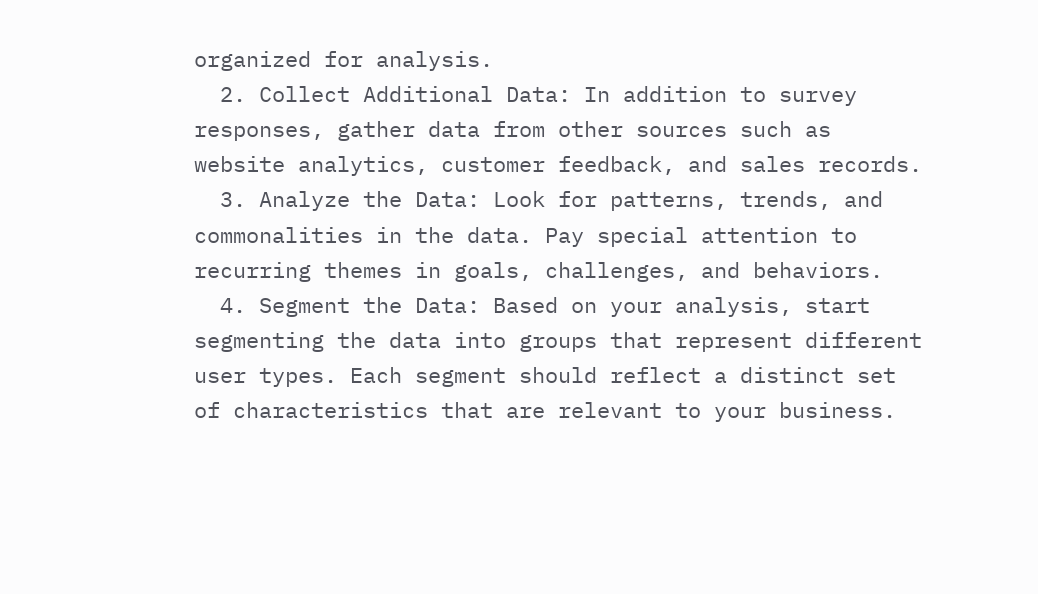organized for analysis.
  2. Collect Additional Data: In addition to survey responses, gather data from other sources such as website analytics, customer feedback, and sales records.
  3. Analyze the Data: Look for patterns, trends, and commonalities in the data. Pay special attention to recurring themes in goals, challenges, and behaviors.
  4. Segment the Data: Based on your analysis, start segmenting the data into groups that represent different user types. Each segment should reflect a distinct set of characteristics that are relevant to your business.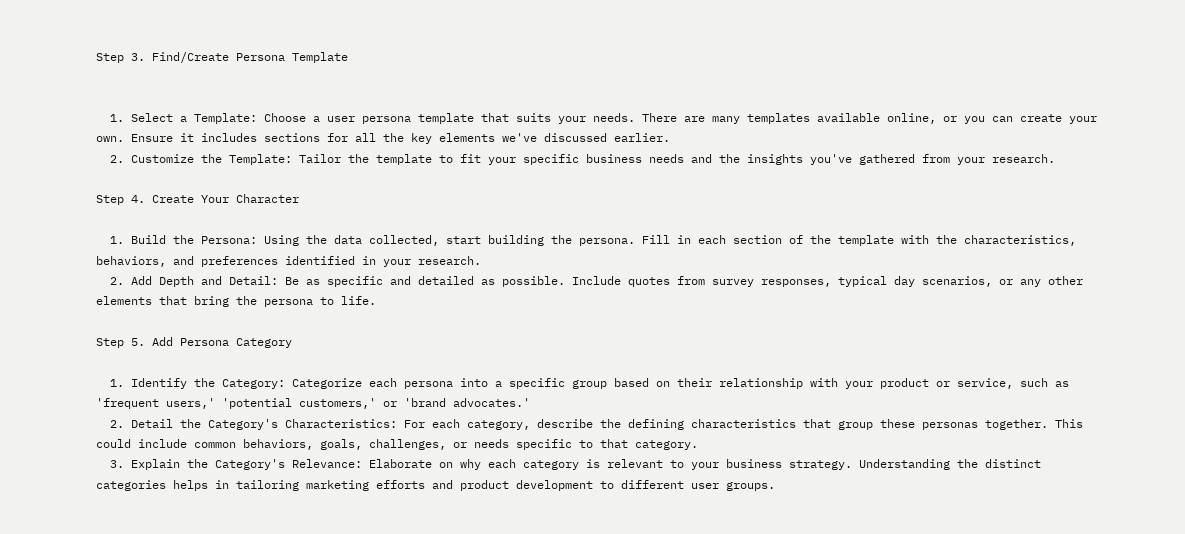Step 3. Find/Create Persona Template


  1. Select a Template: Choose a user persona template that suits your needs. There are many templates available online, or you can create your own. Ensure it includes sections for all the key elements we've discussed earlier.
  2. Customize the Template: Tailor the template to fit your specific business needs and the insights you've gathered from your research.

Step 4. Create Your Character

  1. Build the Persona: Using the data collected, start building the persona. Fill in each section of the template with the characteristics, behaviors, and preferences identified in your research.
  2. Add Depth and Detail: Be as specific and detailed as possible. Include quotes from survey responses, typical day scenarios, or any other elements that bring the persona to life.

Step 5. Add Persona Category

  1. Identify the Category: Categorize each persona into a specific group based on their relationship with your product or service, such as 'frequent users,' 'potential customers,' or 'brand advocates.'
  2. Detail the Category's Characteristics: For each category, describe the defining characteristics that group these personas together. This could include common behaviors, goals, challenges, or needs specific to that category.
  3. Explain the Category's Relevance: Elaborate on why each category is relevant to your business strategy. Understanding the distinct categories helps in tailoring marketing efforts and product development to different user groups.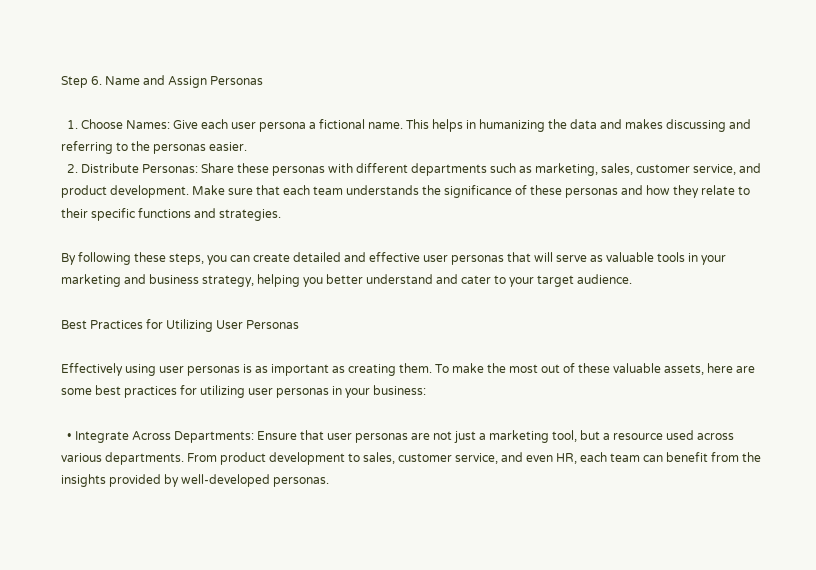Step 6. Name and Assign Personas

  1. Choose Names: Give each user persona a fictional name. This helps in humanizing the data and makes discussing and referring to the personas easier.
  2. Distribute Personas: Share these personas with different departments such as marketing, sales, customer service, and product development. Make sure that each team understands the significance of these personas and how they relate to their specific functions and strategies.

By following these steps, you can create detailed and effective user personas that will serve as valuable tools in your marketing and business strategy, helping you better understand and cater to your target audience.

Best Practices for Utilizing User Personas

Effectively using user personas is as important as creating them. To make the most out of these valuable assets, here are some best practices for utilizing user personas in your business:

  • Integrate Across Departments: Ensure that user personas are not just a marketing tool, but a resource used across various departments. From product development to sales, customer service, and even HR, each team can benefit from the insights provided by well-developed personas.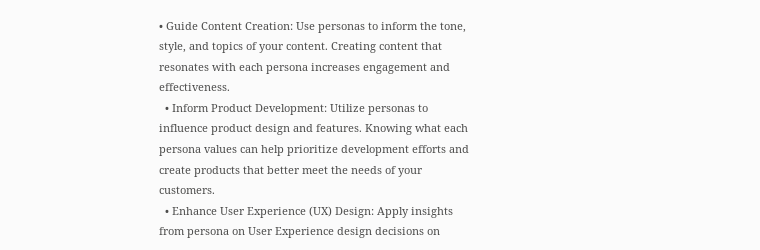• Guide Content Creation: Use personas to inform the tone, style, and topics of your content. Creating content that resonates with each persona increases engagement and effectiveness.
  • Inform Product Development: Utilize personas to influence product design and features. Knowing what each persona values can help prioritize development efforts and create products that better meet the needs of your customers.
  • Enhance User Experience (UX) Design: Apply insights from persona on User Experience design decisions on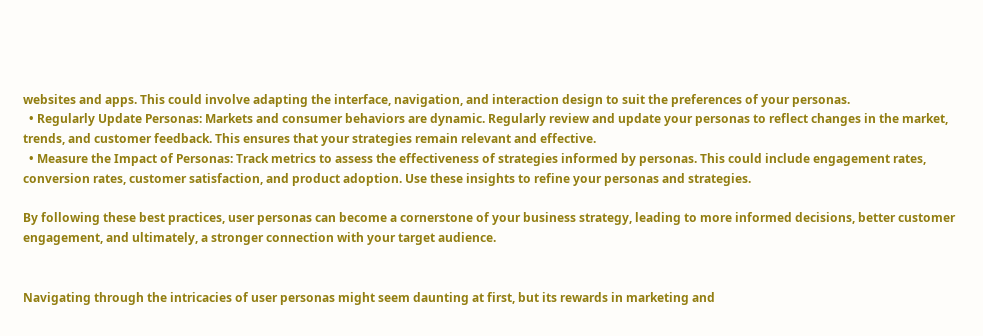websites and apps. This could involve adapting the interface, navigation, and interaction design to suit the preferences of your personas.
  • Regularly Update Personas: Markets and consumer behaviors are dynamic. Regularly review and update your personas to reflect changes in the market, trends, and customer feedback. This ensures that your strategies remain relevant and effective.
  • Measure the Impact of Personas: Track metrics to assess the effectiveness of strategies informed by personas. This could include engagement rates, conversion rates, customer satisfaction, and product adoption. Use these insights to refine your personas and strategies.

By following these best practices, user personas can become a cornerstone of your business strategy, leading to more informed decisions, better customer engagement, and ultimately, a stronger connection with your target audience.


Navigating through the intricacies of user personas might seem daunting at first, but its rewards in marketing and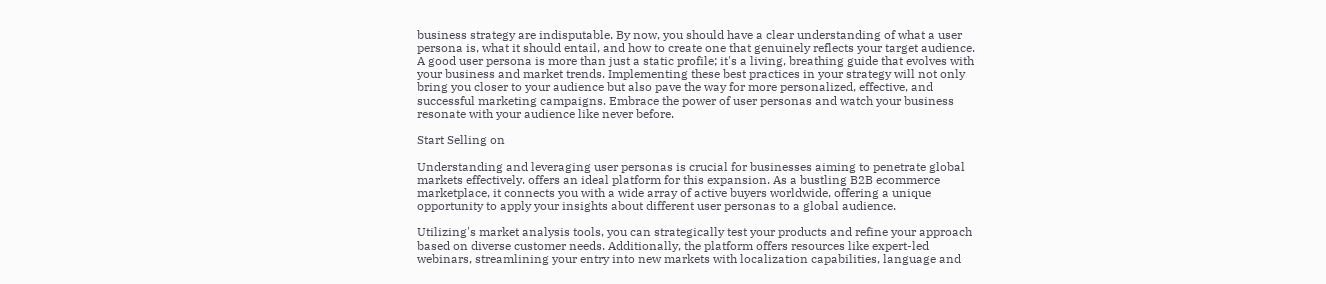business strategy are indisputable. By now, you should have a clear understanding of what a user persona is, what it should entail, and how to create one that genuinely reflects your target audience. A good user persona is more than just a static profile; it's a living, breathing guide that evolves with your business and market trends. Implementing these best practices in your strategy will not only bring you closer to your audience but also pave the way for more personalized, effective, and successful marketing campaigns. Embrace the power of user personas and watch your business resonate with your audience like never before.

Start Selling on

Understanding and leveraging user personas is crucial for businesses aiming to penetrate global markets effectively. offers an ideal platform for this expansion. As a bustling B2B ecommerce marketplace, it connects you with a wide array of active buyers worldwide, offering a unique opportunity to apply your insights about different user personas to a global audience.

Utilizing's market analysis tools, you can strategically test your products and refine your approach based on diverse customer needs. Additionally, the platform offers resources like expert-led webinars, streamlining your entry into new markets with localization capabilities, language and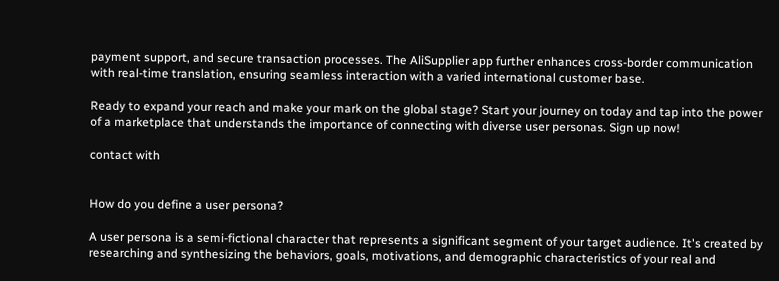payment support, and secure transaction processes. The AliSupplier app further enhances cross-border communication with real-time translation, ensuring seamless interaction with a varied international customer base.

Ready to expand your reach and make your mark on the global stage? Start your journey on today and tap into the power of a marketplace that understands the importance of connecting with diverse user personas. Sign up now!

contact with


How do you define a user persona?

A user persona is a semi-fictional character that represents a significant segment of your target audience. It's created by researching and synthesizing the behaviors, goals, motivations, and demographic characteristics of your real and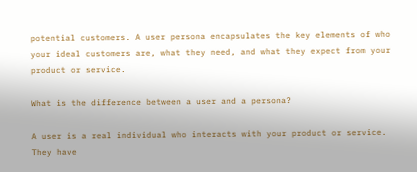potential customers. A user persona encapsulates the key elements of who your ideal customers are, what they need, and what they expect from your product or service.

What is the difference between a user and a persona?

A user is a real individual who interacts with your product or service. They have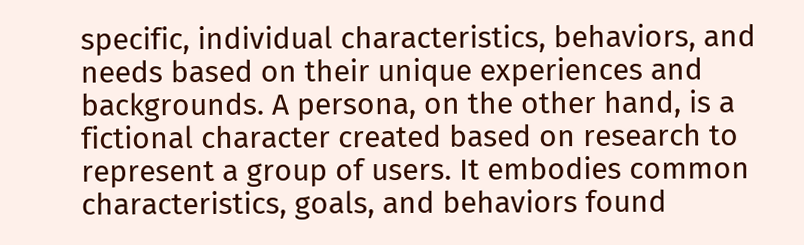specific, individual characteristics, behaviors, and needs based on their unique experiences and backgrounds. A persona, on the other hand, is a fictional character created based on research to represent a group of users. It embodies common characteristics, goals, and behaviors found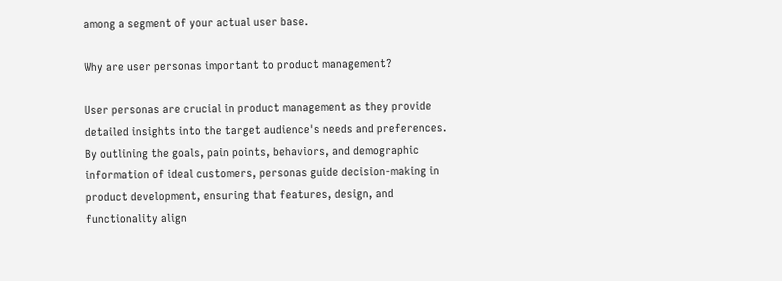among a segment of your actual user base.

Why are user personas important to product management?

User personas are crucial in product management as they provide detailed insights into the target audience's needs and preferences. By outlining the goals, pain points, behaviors, and demographic information of ideal customers, personas guide decision-making in product development, ensuring that features, design, and functionality align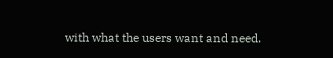with what the users want and need.